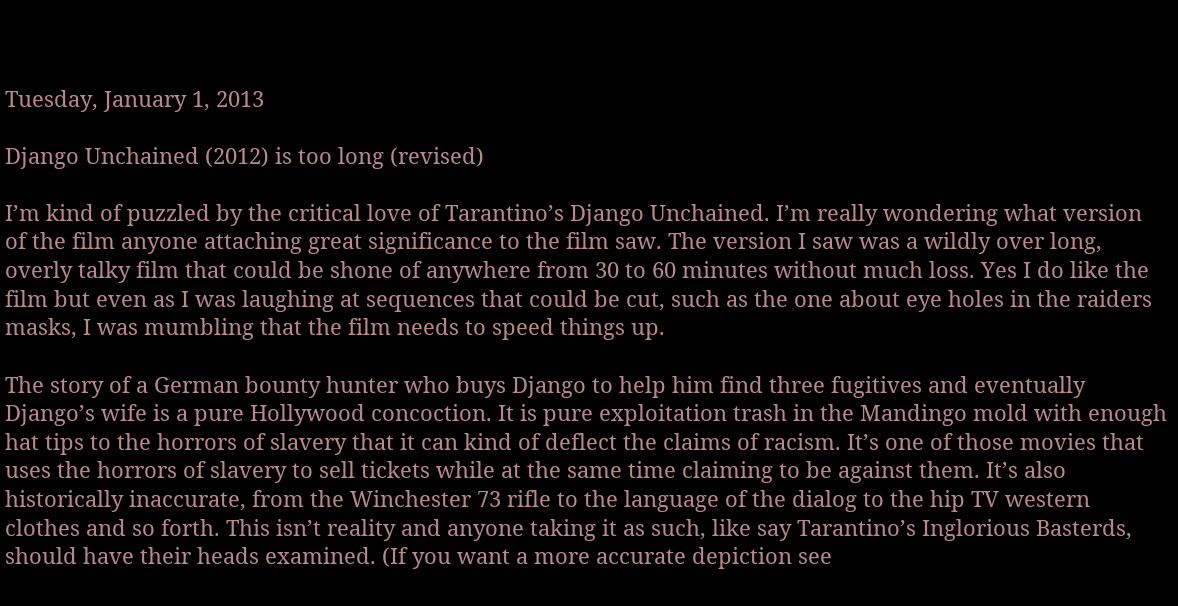Tuesday, January 1, 2013

Django Unchained (2012) is too long (revised)

I’m kind of puzzled by the critical love of Tarantino’s Django Unchained. I’m really wondering what version of the film anyone attaching great significance to the film saw. The version I saw was a wildly over long, overly talky film that could be shone of anywhere from 30 to 60 minutes without much loss. Yes I do like the film but even as I was laughing at sequences that could be cut, such as the one about eye holes in the raiders masks, I was mumbling that the film needs to speed things up.

The story of a German bounty hunter who buys Django to help him find three fugitives and eventually Django’s wife is a pure Hollywood concoction. It is pure exploitation trash in the Mandingo mold with enough hat tips to the horrors of slavery that it can kind of deflect the claims of racism. It’s one of those movies that uses the horrors of slavery to sell tickets while at the same time claiming to be against them. It’s also historically inaccurate, from the Winchester 73 rifle to the language of the dialog to the hip TV western clothes and so forth. This isn’t reality and anyone taking it as such, like say Tarantino’s Inglorious Basterds, should have their heads examined. (If you want a more accurate depiction see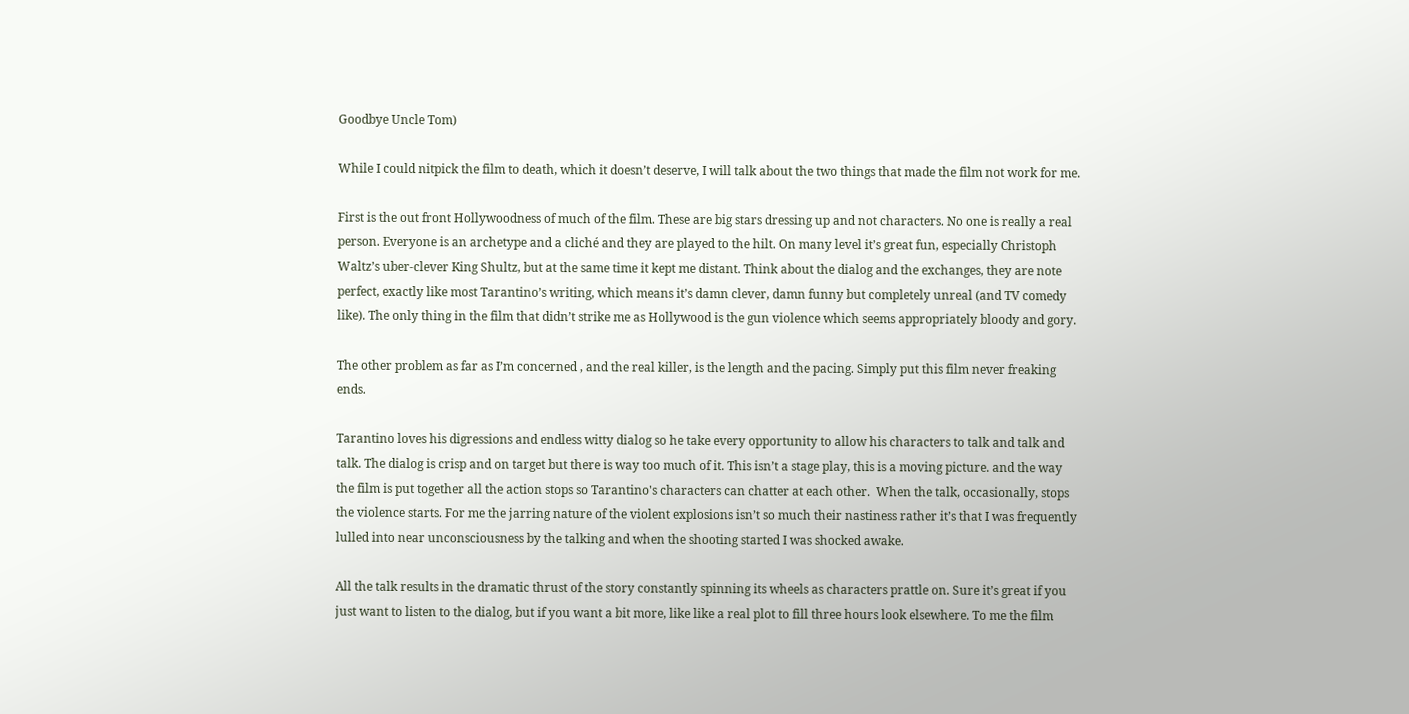Goodbye Uncle Tom)

While I could nitpick the film to death, which it doesn’t deserve, I will talk about the two things that made the film not work for me.

First is the out front Hollywoodness of much of the film. These are big stars dressing up and not characters. No one is really a real person. Everyone is an archetype and a cliché and they are played to the hilt. On many level it’s great fun, especially Christoph Waltz’s uber-clever King Shultz, but at the same time it kept me distant. Think about the dialog and the exchanges, they are note perfect, exactly like most Tarantino’s writing, which means it’s damn clever, damn funny but completely unreal (and TV comedy like). The only thing in the film that didn’t strike me as Hollywood is the gun violence which seems appropriately bloody and gory.

The other problem as far as I’m concerned , and the real killer, is the length and the pacing. Simply put this film never freaking ends.

Tarantino loves his digressions and endless witty dialog so he take every opportunity to allow his characters to talk and talk and talk. The dialog is crisp and on target but there is way too much of it. This isn’t a stage play, this is a moving picture. and the way the film is put together all the action stops so Tarantino's characters can chatter at each other.  When the talk, occasionally, stops the violence starts. For me the jarring nature of the violent explosions isn’t so much their nastiness rather it’s that I was frequently lulled into near unconsciousness by the talking and when the shooting started I was shocked awake.

All the talk results in the dramatic thrust of the story constantly spinning its wheels as characters prattle on. Sure it’s great if you just want to listen to the dialog, but if you want a bit more, like like a real plot to fill three hours look elsewhere. To me the film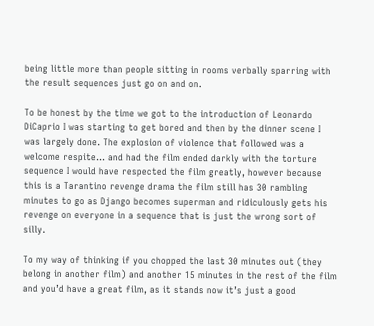being little more than people sitting in rooms verbally sparring with the result sequences just go on and on.

To be honest by the time we got to the introduction of Leonardo DiCaprio I was starting to get bored and then by the dinner scene I was largely done. The explosion of violence that followed was a welcome respite… and had the film ended darkly with the torture sequence I would have respected the film greatly, however because this is a Tarantino revenge drama the film still has 30 rambling minutes to go as Django becomes superman and ridiculously gets his revenge on everyone in a sequence that is just the wrong sort of silly.

To my way of thinking if you chopped the last 30 minutes out (they belong in another film) and another 15 minutes in the rest of the film and you’d have a great film, as it stands now it’s just a good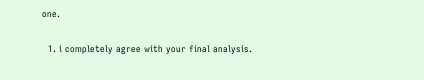one.


  1. i completely agree with your final analysis.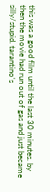this was a good film until the last 30 minutes. by then the movie had run out of gas and just became silly/stupid. tarantino's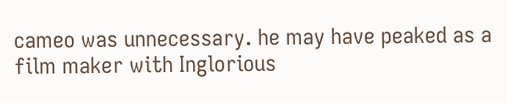cameo was unnecessary. he may have peaked as a film maker with Inglorious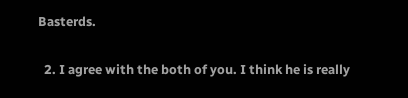Basterds.

  2. I agree with the both of you. I think he is really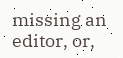missing an editor, or,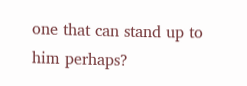one that can stand up to him perhaps?